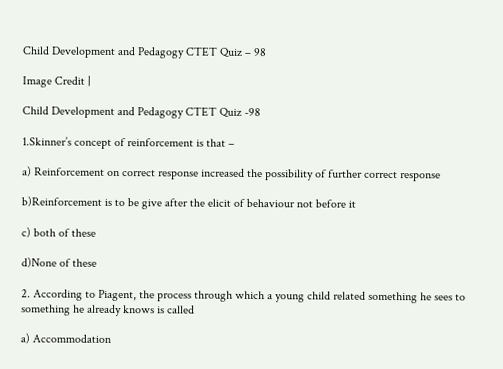Child Development and Pedagogy CTET Quiz – 98

Image Credit |

Child Development and Pedagogy CTET Quiz -98

1.Skinner’s concept of reinforcement is that –

a) Reinforcement on correct response increased the possibility of further correct response

b)Reinforcement is to be give after the elicit of behaviour not before it

c) both of these

d)None of these

2. According to Piagent, the process through which a young child related something he sees to something he already knows is called

a) Accommodation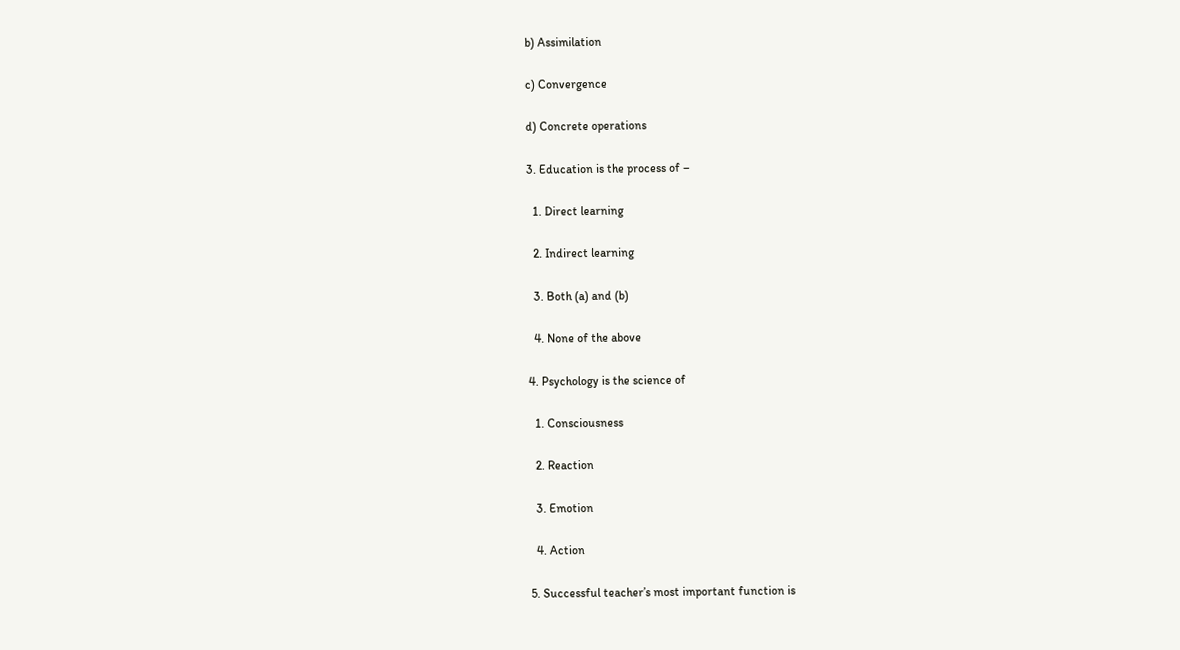b) Assimilation

c) Convergence

d) Concrete operations

3. Education is the process of –

  1. Direct learning

  2. Indirect learning

  3. Both (a) and (b)

  4. None of the above

4. Psychology is the science of

  1. Consciousness

  2. Reaction

  3. Emotion

  4. Action

5. Successful teacher’s most important function is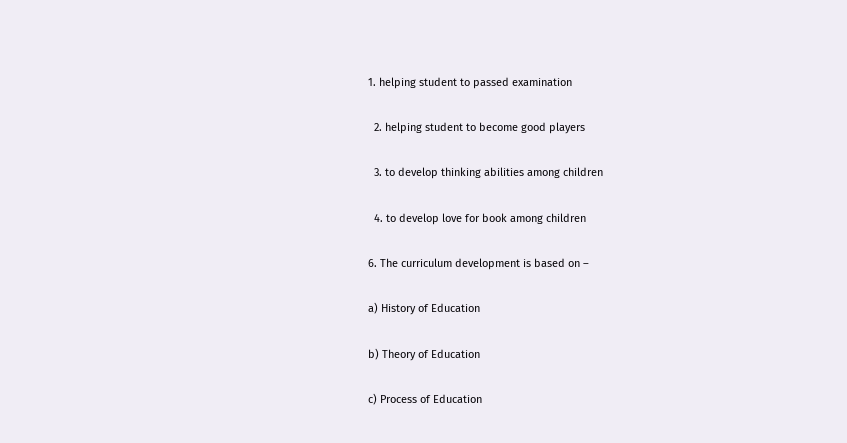1. helping student to passed examination

  2. helping student to become good players

  3. to develop thinking abilities among children

  4. to develop love for book among children

6. The curriculum development is based on –

a) History of Education

b) Theory of Education

c) Process of Education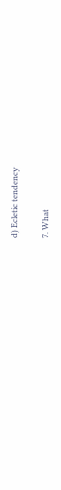d) Ecletic tendency

7. What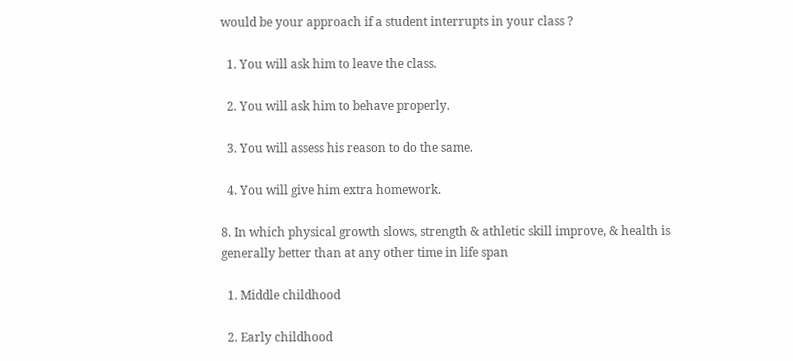would be your approach if a student interrupts in your class ?

  1. You will ask him to leave the class.

  2. You will ask him to behave properly.

  3. You will assess his reason to do the same.

  4. You will give him extra homework.

8. In which physical growth slows, strength & athletic skill improve, & health is generally better than at any other time in life span

  1. Middle childhood

  2. Early childhood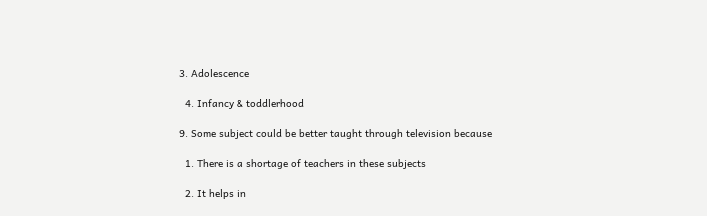3. Adolescence

  4. Infancy & toddlerhood

9. Some subject could be better taught through television because

  1. There is a shortage of teachers in these subjects

  2. It helps in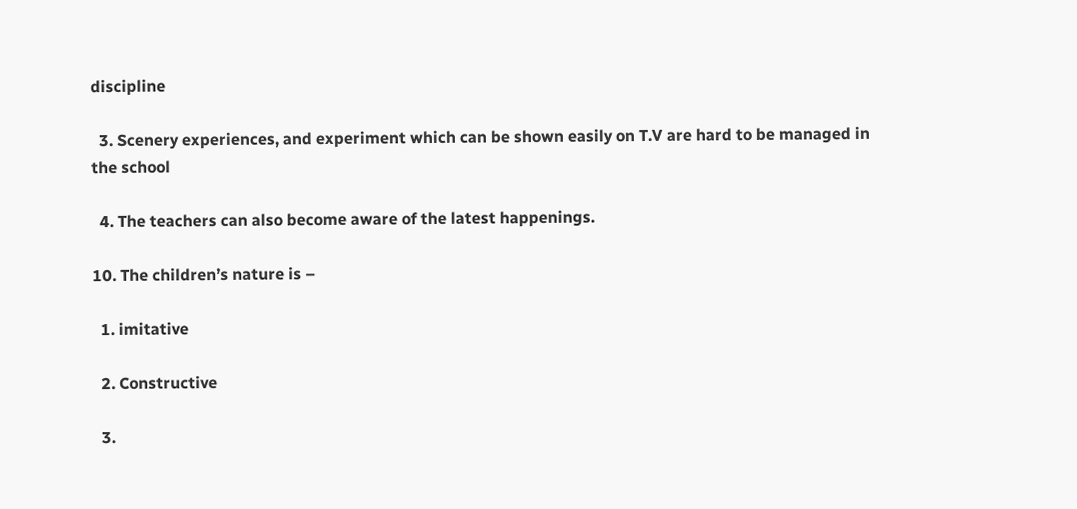discipline

  3. Scenery experiences, and experiment which can be shown easily on T.V are hard to be managed in the school

  4. The teachers can also become aware of the latest happenings.

10. The children’s nature is –

  1. imitative

  2. Constructive

  3.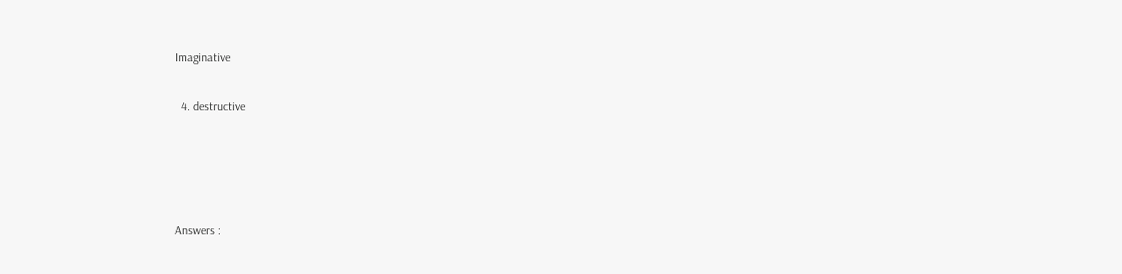Imaginative

  4. destructive




Answers :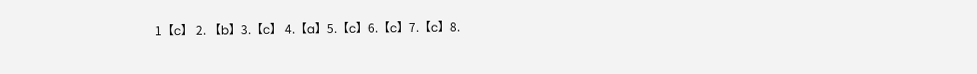1【c】 2. 【b】3.【c】 4.【a】5.【c】6.【c】7.【c】8.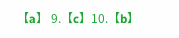【a】 9.【c】10.【b】